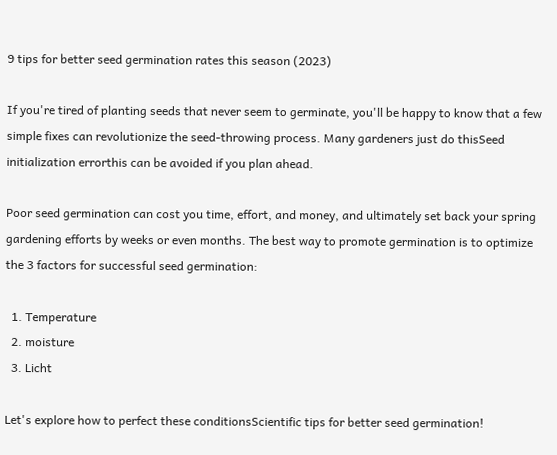9 tips for better seed germination rates this season (2023)

If you're tired of planting seeds that never seem to germinate, you'll be happy to know that a few simple fixes can revolutionize the seed-throwing process. Many gardeners just do thisSeed initialization errorthis can be avoided if you plan ahead.

Poor seed germination can cost you time, effort, and money, and ultimately set back your spring gardening efforts by weeks or even months. The best way to promote germination is to optimize the 3 factors for successful seed germination:

  1. Temperature
  2. moisture
  3. Licht

Let's explore how to perfect these conditionsScientific tips for better seed germination!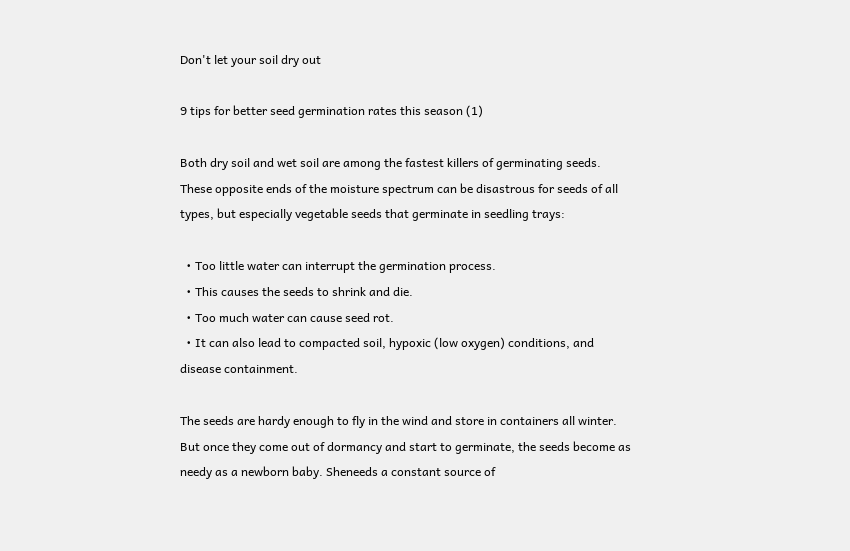Don't let your soil dry out

9 tips for better seed germination rates this season (1)

Both dry soil and wet soil are among the fastest killers of germinating seeds. These opposite ends of the moisture spectrum can be disastrous for seeds of all types, but especially vegetable seeds that germinate in seedling trays:

  • Too little water can interrupt the germination process.
  • This causes the seeds to shrink and die.
  • Too much water can cause seed rot.
  • It can also lead to compacted soil, hypoxic (low oxygen) conditions, and disease containment.

The seeds are hardy enough to fly in the wind and store in containers all winter. But once they come out of dormancy and start to germinate, the seeds become as needy as a newborn baby. Sheneeds a constant source of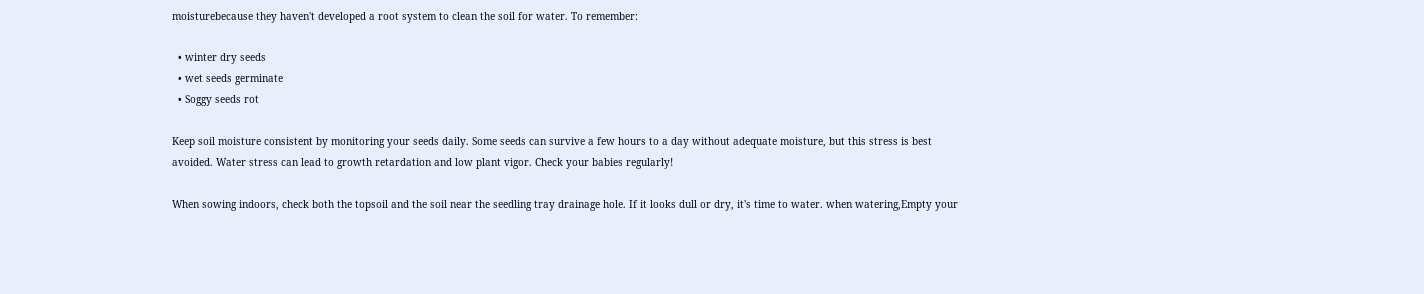moisturebecause they haven't developed a root system to clean the soil for water. To remember:

  • winter dry seeds
  • wet seeds germinate
  • Soggy seeds rot

Keep soil moisture consistent by monitoring your seeds daily. Some seeds can survive a few hours to a day without adequate moisture, but this stress is best avoided. Water stress can lead to growth retardation and low plant vigor. Check your babies regularly!

When sowing indoors, check both the topsoil and the soil near the seedling tray drainage hole. If it looks dull or dry, it's time to water. when watering,Empty your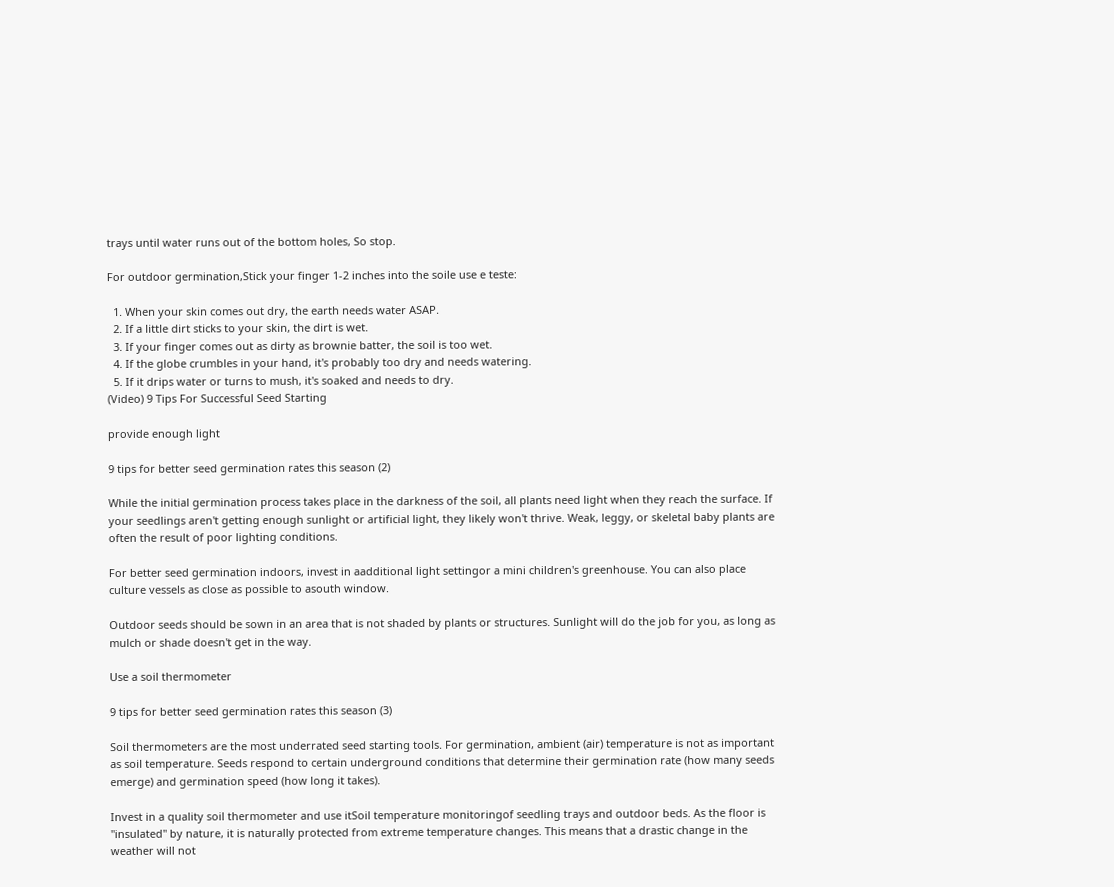trays until water runs out of the bottom holes, So stop.

For outdoor germination,Stick your finger 1-2 inches into the soile use e teste:

  1. When your skin comes out dry, the earth needs water ASAP.
  2. If a little dirt sticks to your skin, the dirt is wet.
  3. If your finger comes out as dirty as brownie batter, the soil is too wet.
  4. If the globe crumbles in your hand, it's probably too dry and needs watering.
  5. If it drips water or turns to mush, it's soaked and needs to dry.
(Video) 9 Tips For Successful Seed Starting

provide enough light

9 tips for better seed germination rates this season (2)

While the initial germination process takes place in the darkness of the soil, all plants need light when they reach the surface. If your seedlings aren't getting enough sunlight or artificial light, they likely won't thrive. Weak, leggy, or skeletal baby plants are often the result of poor lighting conditions.

For better seed germination indoors, invest in aadditional light settingor a mini children's greenhouse. You can also place culture vessels as close as possible to asouth window.

Outdoor seeds should be sown in an area that is not shaded by plants or structures. Sunlight will do the job for you, as long as mulch or shade doesn't get in the way.

Use a soil thermometer

9 tips for better seed germination rates this season (3)

Soil thermometers are the most underrated seed starting tools. For germination, ambient (air) temperature is not as important as soil temperature. Seeds respond to certain underground conditions that determine their germination rate (how many seeds emerge) and germination speed (how long it takes).

Invest in a quality soil thermometer and use itSoil temperature monitoringof seedling trays and outdoor beds. As the floor is "insulated" by nature, it is naturally protected from extreme temperature changes. This means that a drastic change in the weather will not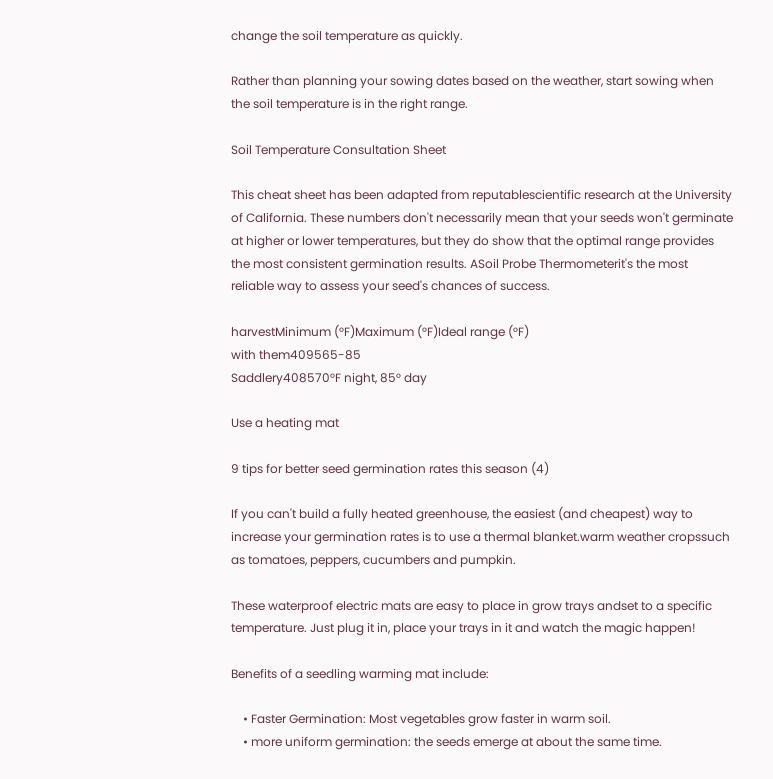change the soil temperature as quickly.

Rather than planning your sowing dates based on the weather, start sowing when the soil temperature is in the right range.

Soil Temperature Consultation Sheet

This cheat sheet has been adapted from reputablescientific research at the University of California. These numbers don't necessarily mean that your seeds won't germinate at higher or lower temperatures, but they do show that the optimal range provides the most consistent germination results. ASoil Probe Thermometerit's the most reliable way to assess your seed's chances of success.

harvestMinimum (°F)Maximum (°F)Ideal range (°F)
with them409565-85
Saddlery408570°F night, 85° day

Use a heating mat

9 tips for better seed germination rates this season (4)

If you can't build a fully heated greenhouse, the easiest (and cheapest) way to increase your germination rates is to use a thermal blanket.warm weather cropssuch as tomatoes, peppers, cucumbers and pumpkin.

These waterproof electric mats are easy to place in grow trays andset to a specific temperature. Just plug it in, place your trays in it and watch the magic happen!

Benefits of a seedling warming mat include:

    • Faster Germination: Most vegetables grow faster in warm soil.
    • more uniform germination: the seeds emerge at about the same time.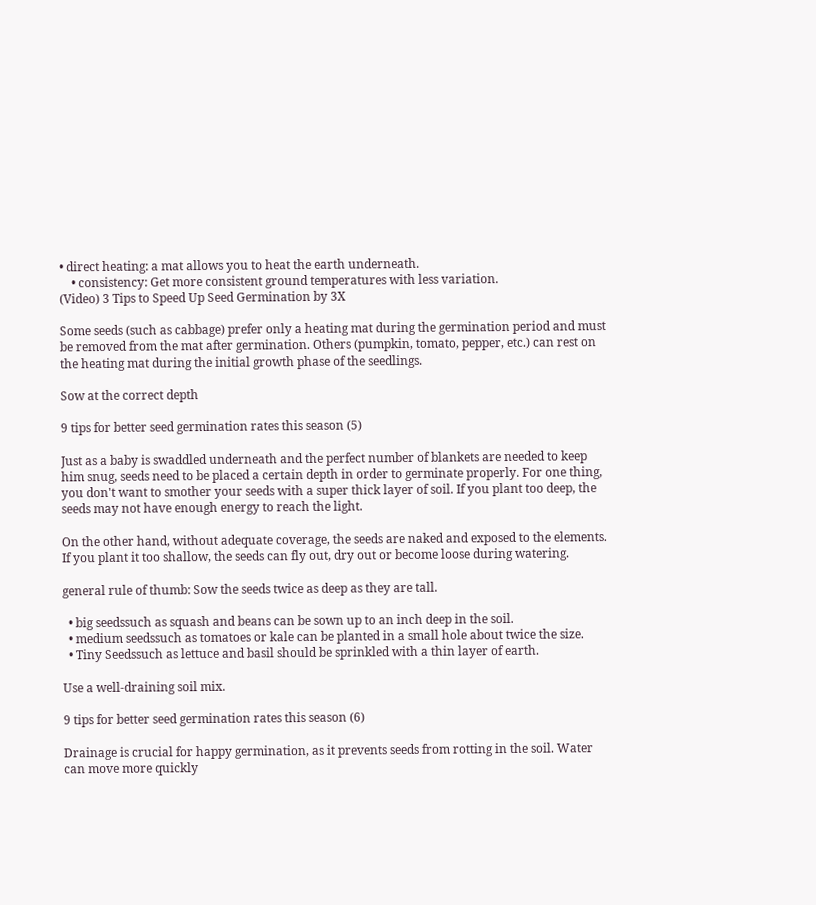• direct heating: a mat allows you to heat the earth underneath.
    • consistency: Get more consistent ground temperatures with less variation.
(Video) 3 Tips to Speed Up Seed Germination by 3X

Some seeds (such as cabbage) prefer only a heating mat during the germination period and must be removed from the mat after germination. Others (pumpkin, tomato, pepper, etc.) can rest on the heating mat during the initial growth phase of the seedlings.

Sow at the correct depth

9 tips for better seed germination rates this season (5)

Just as a baby is swaddled underneath and the perfect number of blankets are needed to keep him snug, seeds need to be placed a certain depth in order to germinate properly. For one thing, you don't want to smother your seeds with a super thick layer of soil. If you plant too deep, the seeds may not have enough energy to reach the light.

On the other hand, without adequate coverage, the seeds are naked and exposed to the elements. If you plant it too shallow, the seeds can fly out, dry out or become loose during watering.

general rule of thumb: Sow the seeds twice as deep as they are tall.

  • big seedssuch as squash and beans can be sown up to an inch deep in the soil.
  • medium seedssuch as tomatoes or kale can be planted in a small hole about twice the size.
  • Tiny Seedssuch as lettuce and basil should be sprinkled with a thin layer of earth.

Use a well-draining soil mix.

9 tips for better seed germination rates this season (6)

Drainage is crucial for happy germination, as it prevents seeds from rotting in the soil. Water can move more quickly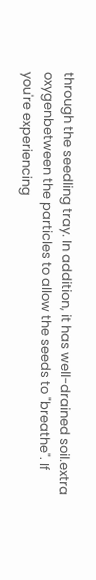through the seedling tray. In addition, it has well-drained soil.extra oxygenbetween the particles to allow the seeds to "breathe". If you're experiencing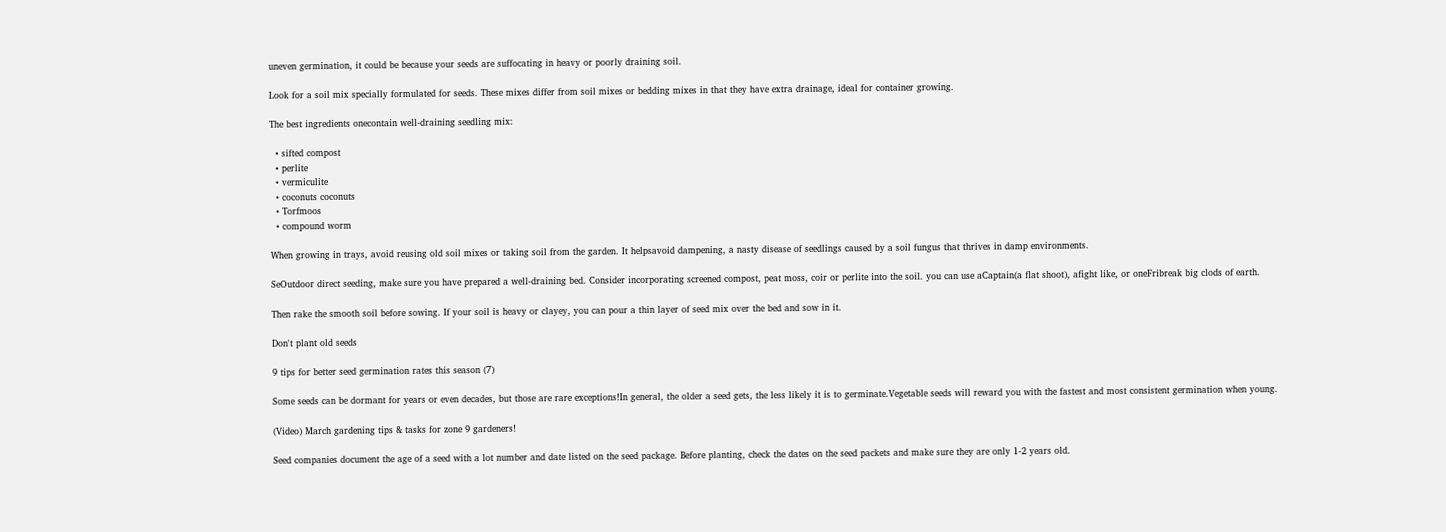uneven germination, it could be because your seeds are suffocating in heavy or poorly draining soil.

Look for a soil mix specially formulated for seeds. These mixes differ from soil mixes or bedding mixes in that they have extra drainage, ideal for container growing.

The best ingredients onecontain well-draining seedling mix:

  • sifted compost
  • perlite
  • vermiculite
  • coconuts coconuts
  • Torfmoos
  • compound worm

When growing in trays, avoid reusing old soil mixes or taking soil from the garden. It helpsavoid dampening, a nasty disease of seedlings caused by a soil fungus that thrives in damp environments.

SeOutdoor direct seeding, make sure you have prepared a well-draining bed. Consider incorporating screened compost, peat moss, coir or perlite into the soil. you can use aCaptain(a flat shoot), afight like, or oneFribreak big clods of earth.

Then rake the smooth soil before sowing. If your soil is heavy or clayey, you can pour a thin layer of seed mix over the bed and sow in it.

Don't plant old seeds

9 tips for better seed germination rates this season (7)

Some seeds can be dormant for years or even decades, but those are rare exceptions!In general, the older a seed gets, the less likely it is to germinate.Vegetable seeds will reward you with the fastest and most consistent germination when young.

(Video) March gardening tips & tasks for zone 9 gardeners!

Seed companies document the age of a seed with a lot number and date listed on the seed package. Before planting, check the dates on the seed packets and make sure they are only 1-2 years old.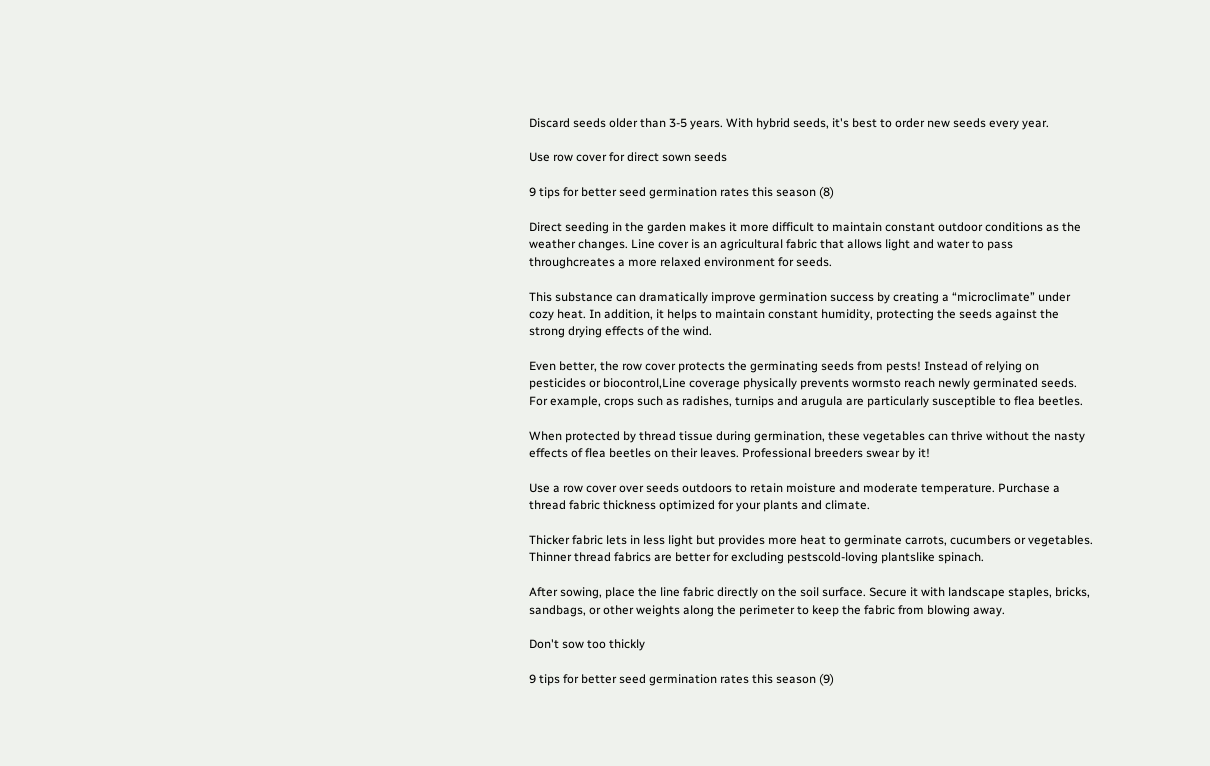Discard seeds older than 3-5 years. With hybrid seeds, it's best to order new seeds every year.

Use row cover for direct sown seeds

9 tips for better seed germination rates this season (8)

Direct seeding in the garden makes it more difficult to maintain constant outdoor conditions as the weather changes. Line cover is an agricultural fabric that allows light and water to pass throughcreates a more relaxed environment for seeds.

This substance can dramatically improve germination success by creating a “microclimate” under cozy heat. In addition, it helps to maintain constant humidity, protecting the seeds against the strong drying effects of the wind.

Even better, the row cover protects the germinating seeds from pests! Instead of relying on pesticides or biocontrol,Line coverage physically prevents wormsto reach newly germinated seeds. For example, crops such as radishes, turnips and arugula are particularly susceptible to flea beetles.

When protected by thread tissue during germination, these vegetables can thrive without the nasty effects of flea beetles on their leaves. Professional breeders swear by it!

Use a row cover over seeds outdoors to retain moisture and moderate temperature. Purchase a thread fabric thickness optimized for your plants and climate.

Thicker fabric lets in less light but provides more heat to germinate carrots, cucumbers or vegetables. Thinner thread fabrics are better for excluding pestscold-loving plantslike spinach.

After sowing, place the line fabric directly on the soil surface. Secure it with landscape staples, bricks, sandbags, or other weights along the perimeter to keep the fabric from blowing away.

Don't sow too thickly

9 tips for better seed germination rates this season (9)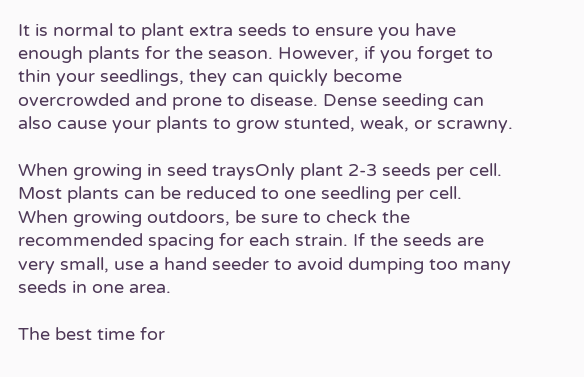It is normal to plant extra seeds to ensure you have enough plants for the season. However, if you forget to thin your seedlings, they can quickly become overcrowded and prone to disease. Dense seeding can also cause your plants to grow stunted, weak, or scrawny.

When growing in seed traysOnly plant 2-3 seeds per cell. Most plants can be reduced to one seedling per cell. When growing outdoors, be sure to check the recommended spacing for each strain. If the seeds are very small, use a hand seeder to avoid dumping too many seeds in one area.

The best time for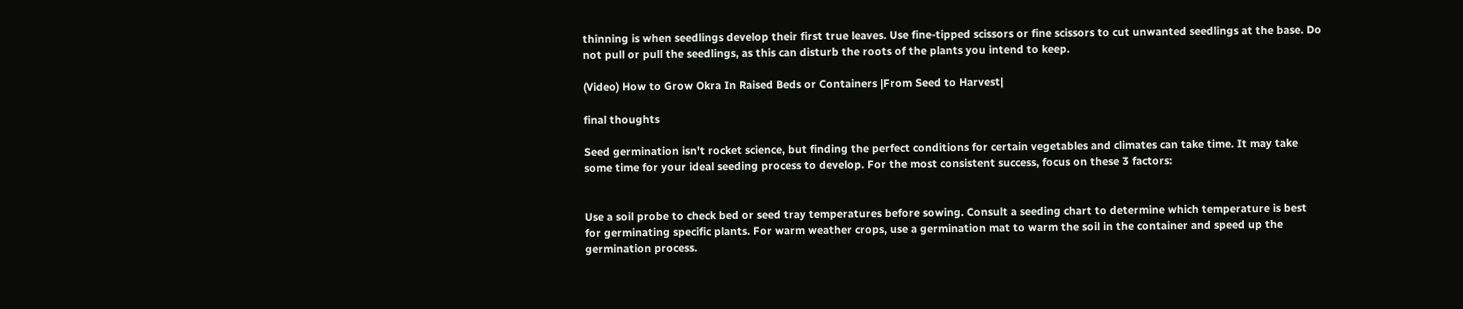thinning is when seedlings develop their first true leaves. Use fine-tipped scissors or fine scissors to cut unwanted seedlings at the base. Do not pull or pull the seedlings, as this can disturb the roots of the plants you intend to keep.

(Video) How to Grow Okra In Raised Beds or Containers |From Seed to Harvest|

final thoughts

Seed germination isn't rocket science, but finding the perfect conditions for certain vegetables and climates can take time. It may take some time for your ideal seeding process to develop. For the most consistent success, focus on these 3 factors:


Use a soil probe to check bed or seed tray temperatures before sowing. Consult a seeding chart to determine which temperature is best for germinating specific plants. For warm weather crops, use a germination mat to warm the soil in the container and speed up the germination process.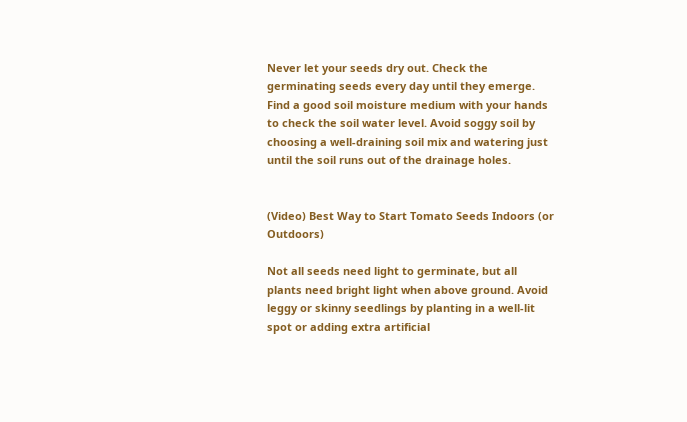Never let your seeds dry out. Check the germinating seeds every day until they emerge. Find a good soil moisture medium with your hands to check the soil water level. Avoid soggy soil by choosing a well-draining soil mix and watering just until the soil runs out of the drainage holes.


(Video) Best Way to Start Tomato Seeds Indoors (or Outdoors)

Not all seeds need light to germinate, but all plants need bright light when above ground. Avoid leggy or skinny seedlings by planting in a well-lit spot or adding extra artificial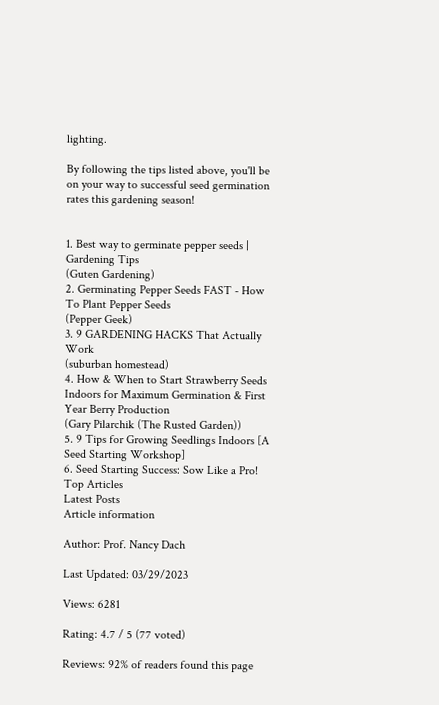lighting.

By following the tips listed above, you'll be on your way to successful seed germination rates this gardening season!


1. Best way to germinate pepper seeds | Gardening Tips
(Guten Gardening)
2. Germinating Pepper Seeds FAST - How To Plant Pepper Seeds
(Pepper Geek)
3. 9 GARDENING HACKS That Actually Work
(suburban homestead)
4. How & When to Start Strawberry Seeds Indoors for Maximum Germination & First Year Berry Production
(Gary Pilarchik (The Rusted Garden))
5. 9 Tips for Growing Seedlings Indoors [A Seed Starting Workshop]
6. Seed Starting Success: Sow Like a Pro!
Top Articles
Latest Posts
Article information

Author: Prof. Nancy Dach

Last Updated: 03/29/2023

Views: 6281

Rating: 4.7 / 5 (77 voted)

Reviews: 92% of readers found this page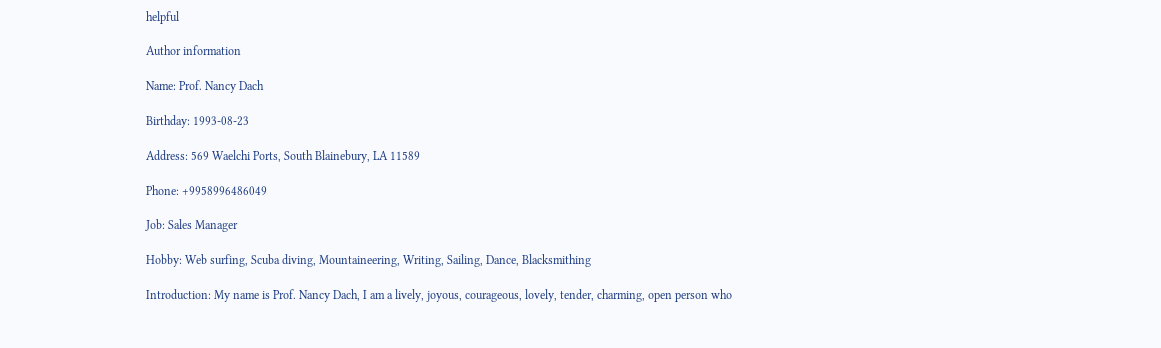helpful

Author information

Name: Prof. Nancy Dach

Birthday: 1993-08-23

Address: 569 Waelchi Ports, South Blainebury, LA 11589

Phone: +9958996486049

Job: Sales Manager

Hobby: Web surfing, Scuba diving, Mountaineering, Writing, Sailing, Dance, Blacksmithing

Introduction: My name is Prof. Nancy Dach, I am a lively, joyous, courageous, lovely, tender, charming, open person who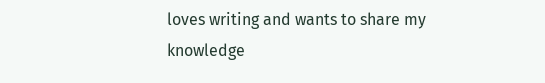loves writing and wants to share my knowledge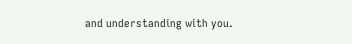and understanding with you.